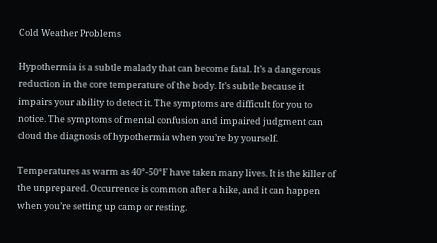Cold Weather Problems

Hypothermia is a subtle malady that can become fatal. It’s a dangerous reduction in the core temperature of the body. It’s subtle because it impairs your ability to detect it. The symptoms are difficult for you to notice. The symptoms of mental confusion and impaired judgment can cloud the diagnosis of hypothermia when you’re by yourself.

Temperatures as warm as 40°-50°F have taken many lives. It is the killer of the unprepared. Occurrence is common after a hike, and it can happen when you’re setting up camp or resting.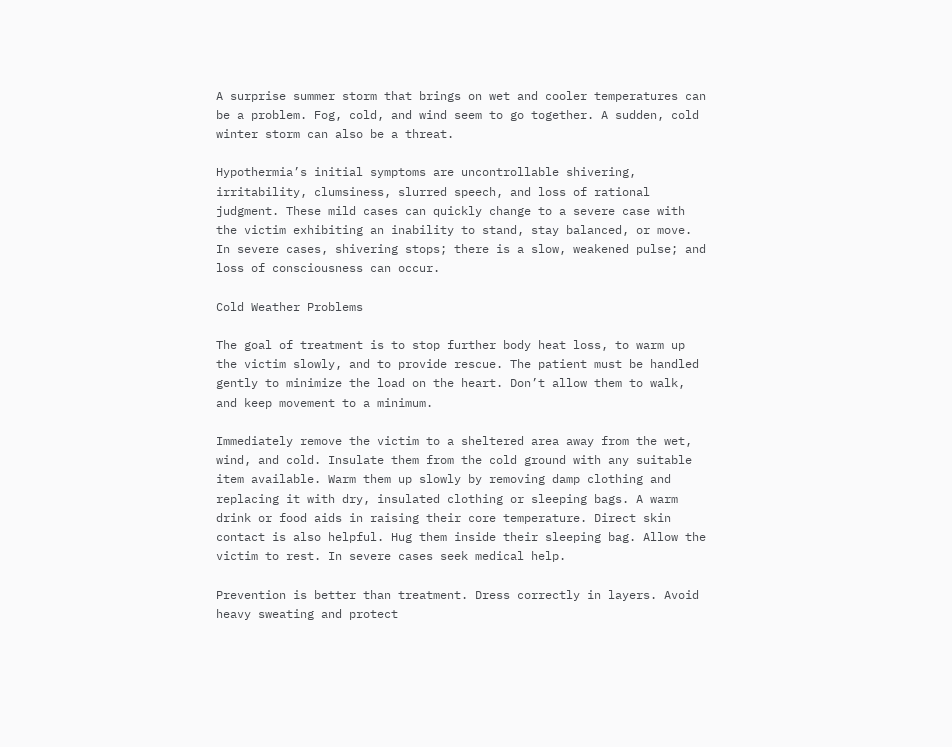A surprise summer storm that brings on wet and cooler temperatures can be a problem. Fog, cold, and wind seem to go together. A sudden, cold winter storm can also be a threat.

Hypothermia’s initial symptoms are uncontrollable shivering, irritability, clumsiness, slurred speech, and loss of rational judgment. These mild cases can quickly change to a severe case with the victim exhibiting an inability to stand, stay balanced, or move. In severe cases, shivering stops; there is a slow, weakened pulse; and loss of consciousness can occur.

Cold Weather Problems

The goal of treatment is to stop further body heat loss, to warm up the victim slowly, and to provide rescue. The patient must be handled gently to minimize the load on the heart. Don’t allow them to walk, and keep movement to a minimum.

Immediately remove the victim to a sheltered area away from the wet, wind, and cold. Insulate them from the cold ground with any suitable item available. Warm them up slowly by removing damp clothing and replacing it with dry, insulated clothing or sleeping bags. A warm drink or food aids in raising their core temperature. Direct skin contact is also helpful. Hug them inside their sleeping bag. Allow the victim to rest. In severe cases seek medical help.

Prevention is better than treatment. Dress correctly in layers. Avoid heavy sweating and protect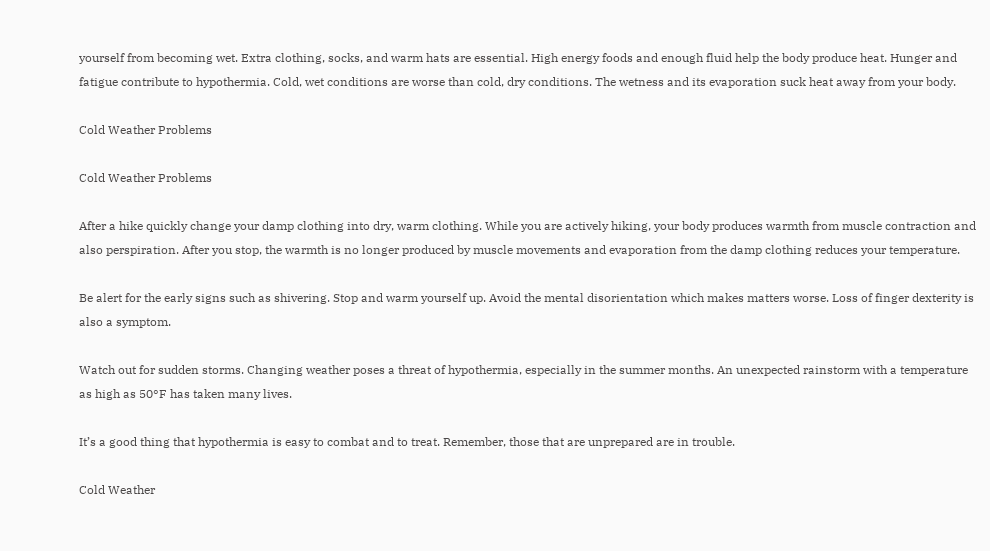yourself from becoming wet. Extra clothing, socks, and warm hats are essential. High energy foods and enough fluid help the body produce heat. Hunger and fatigue contribute to hypothermia. Cold, wet conditions are worse than cold, dry conditions. The wetness and its evaporation suck heat away from your body.

Cold Weather Problems

Cold Weather Problems

After a hike quickly change your damp clothing into dry, warm clothing. While you are actively hiking, your body produces warmth from muscle contraction and also perspiration. After you stop, the warmth is no longer produced by muscle movements and evaporation from the damp clothing reduces your temperature.

Be alert for the early signs such as shivering. Stop and warm yourself up. Avoid the mental disorientation which makes matters worse. Loss of finger dexterity is also a symptom.

Watch out for sudden storms. Changing weather poses a threat of hypothermia, especially in the summer months. An unexpected rainstorm with a temperature as high as 50°F has taken many lives.

It’s a good thing that hypothermia is easy to combat and to treat. Remember, those that are unprepared are in trouble.

Cold Weather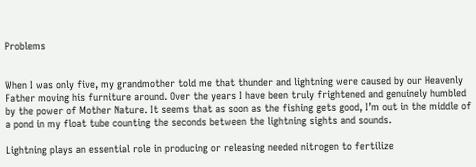Problems


When I was only five, my grandmother told me that thunder and lightning were caused by our Heavenly Father moving his furniture around. Over the years I have been truly frightened and genuinely humbled by the power of Mother Nature. It seems that as soon as the fishing gets good, I’m out in the middle of a pond in my float tube counting the seconds between the lightning sights and sounds.

Lightning plays an essential role in producing or releasing needed nitrogen to fertilize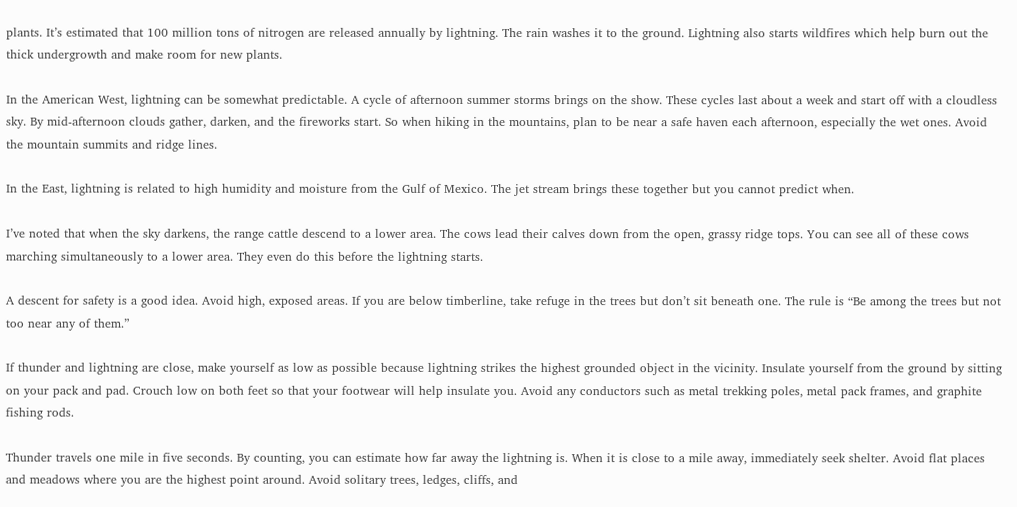plants. It’s estimated that 100 million tons of nitrogen are released annually by lightning. The rain washes it to the ground. Lightning also starts wildfires which help burn out the thick undergrowth and make room for new plants.

In the American West, lightning can be somewhat predictable. A cycle of afternoon summer storms brings on the show. These cycles last about a week and start off with a cloudless sky. By mid-afternoon clouds gather, darken, and the fireworks start. So when hiking in the mountains, plan to be near a safe haven each afternoon, especially the wet ones. Avoid the mountain summits and ridge lines.

In the East, lightning is related to high humidity and moisture from the Gulf of Mexico. The jet stream brings these together but you cannot predict when.

I’ve noted that when the sky darkens, the range cattle descend to a lower area. The cows lead their calves down from the open, grassy ridge tops. You can see all of these cows marching simultaneously to a lower area. They even do this before the lightning starts.

A descent for safety is a good idea. Avoid high, exposed areas. If you are below timberline, take refuge in the trees but don’t sit beneath one. The rule is “Be among the trees but not too near any of them.”

If thunder and lightning are close, make yourself as low as possible because lightning strikes the highest grounded object in the vicinity. Insulate yourself from the ground by sitting on your pack and pad. Crouch low on both feet so that your footwear will help insulate you. Avoid any conductors such as metal trekking poles, metal pack frames, and graphite fishing rods.

Thunder travels one mile in five seconds. By counting, you can estimate how far away the lightning is. When it is close to a mile away, immediately seek shelter. Avoid flat places and meadows where you are the highest point around. Avoid solitary trees, ledges, cliffs, and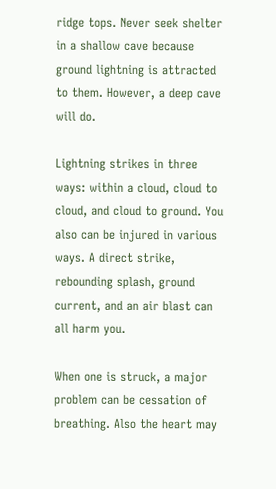ridge tops. Never seek shelter in a shallow cave because ground lightning is attracted to them. However, a deep cave will do.

Lightning strikes in three ways: within a cloud, cloud to cloud, and cloud to ground. You also can be injured in various ways. A direct strike, rebounding splash, ground current, and an air blast can all harm you.

When one is struck, a major problem can be cessation of breathing. Also the heart may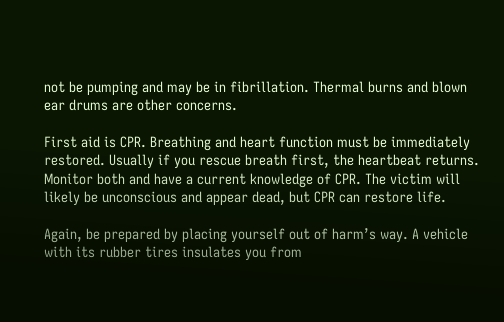not be pumping and may be in fibrillation. Thermal burns and blown ear drums are other concerns.

First aid is CPR. Breathing and heart function must be immediately restored. Usually if you rescue breath first, the heartbeat returns. Monitor both and have a current knowledge of CPR. The victim will likely be unconscious and appear dead, but CPR can restore life.

Again, be prepared by placing yourself out of harm’s way. A vehicle with its rubber tires insulates you from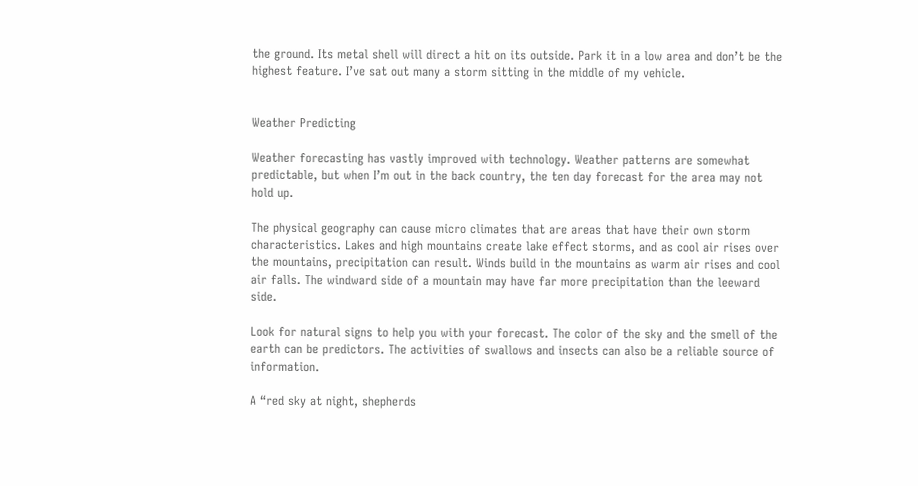the ground. Its metal shell will direct a hit on its outside. Park it in a low area and don’t be the highest feature. I’ve sat out many a storm sitting in the middle of my vehicle.


Weather Predicting

Weather forecasting has vastly improved with technology. Weather patterns are somewhat predictable, but when I’m out in the back country, the ten day forecast for the area may not hold up.

The physical geography can cause micro climates that are areas that have their own storm characteristics. Lakes and high mountains create lake effect storms, and as cool air rises over the mountains, precipitation can result. Winds build in the mountains as warm air rises and cool air falls. The windward side of a mountain may have far more precipitation than the leeward side.

Look for natural signs to help you with your forecast. The color of the sky and the smell of the earth can be predictors. The activities of swallows and insects can also be a reliable source of information.

A “red sky at night, shepherds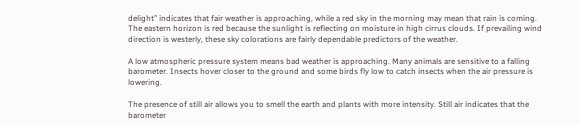delight” indicates that fair weather is approaching, while a red sky in the morning may mean that rain is coming. The eastern horizon is red because the sunlight is reflecting on moisture in high cirrus clouds. If prevailing wind direction is westerly, these sky colorations are fairly dependable predictors of the weather.

A low atmospheric pressure system means bad weather is approaching. Many animals are sensitive to a falling barometer. Insects hover closer to the ground and some birds fly low to catch insects when the air pressure is lowering.

The presence of still air allows you to smell the earth and plants with more intensity. Still air indicates that the barometer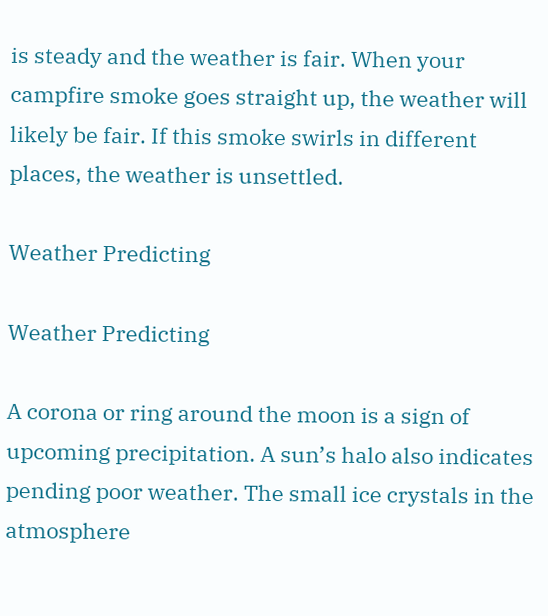is steady and the weather is fair. When your campfire smoke goes straight up, the weather will likely be fair. If this smoke swirls in different places, the weather is unsettled.

Weather Predicting

Weather Predicting

A corona or ring around the moon is a sign of upcoming precipitation. A sun’s halo also indicates pending poor weather. The small ice crystals in the atmosphere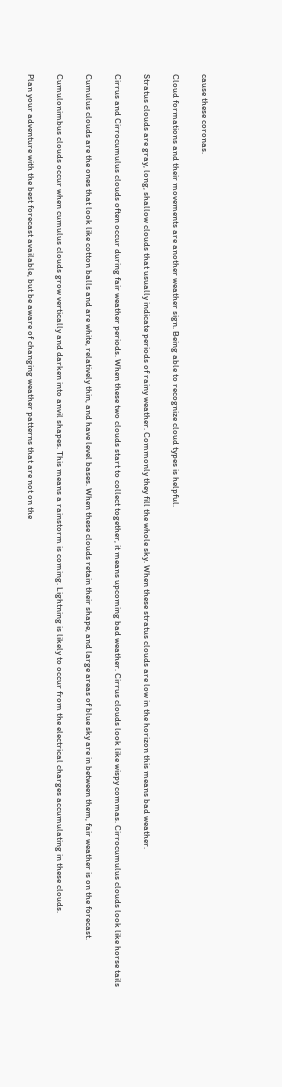cause these coronas.

Cloud formations and their movements are another weather sign. Being able to recognize cloud types is helpful.

Stratus clouds are gray, long, shallow clouds that usually indicate periods of rainy weather. Commonly they fill the whole sky. When these stratus clouds are low in the horizon this means bad weather.

Cirrus and Cirrocumulus clouds often occur during fair weather periods. When these two clouds start to collect together, it means upcoming bad weather. Cirrus clouds look like wispy commas. Cirrocumulus clouds look like horse tails

Cumulus clouds are the ones that look like cotton balls and are white, relatively thin, and have level bases. When these clouds retain their shape, and large areas of blue sky are in between them, fair weather is on the forecast.

Cumulonimbus clouds occur when cumulus clouds grow vertically and darken into anvil shapes. This means a rainstorm is coming. Lightning is likely to occur from the electrical charges accumulating in these clouds.

Plan your adventure with the best forecast available, but be aware of changing weather patterns that are not on the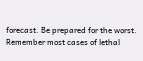forecast. Be prepared for the worst. Remember most cases of lethal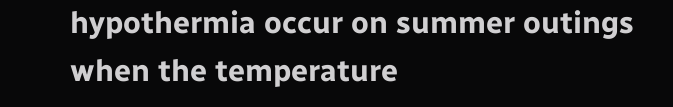hypothermia occur on summer outings when the temperature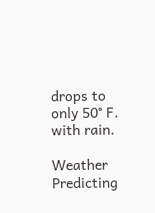drops to only 50° F. with rain.

Weather Predicting